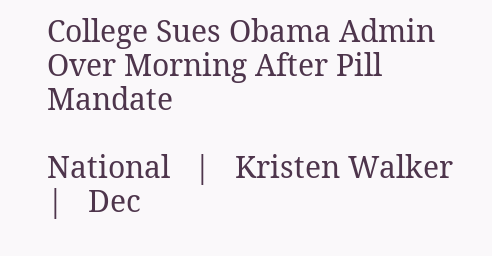College Sues Obama Admin Over Morning After Pill Mandate

National   |   Kristen Walker   |   Dec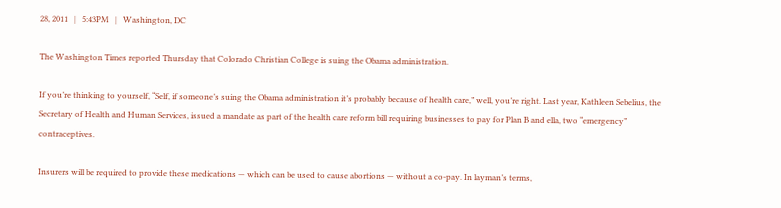28, 2011   |   5:43PM   |   Washington, DC

The Washington Times reported Thursday that Colorado Christian College is suing the Obama administration.

If you’re thinking to yourself, “Self, if someone’s suing the Obama administration it’s probably because of health care,” well, you’re right. Last year, Kathleen Sebelius, the Secretary of Health and Human Services, issued a mandate as part of the health care reform bill requiring businesses to pay for Plan B and ella, two “emergency” contraceptives.

Insurers will be required to provide these medications — which can be used to cause abortions — without a co-pay. In layman’s terms,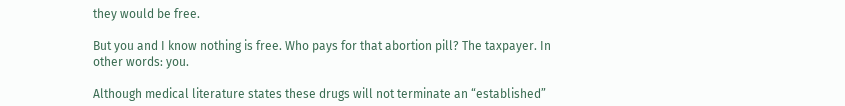they would be free.

But you and I know nothing is free. Who pays for that abortion pill? The taxpayer. In other words: you.

Although medical literature states these drugs will not terminate an “established”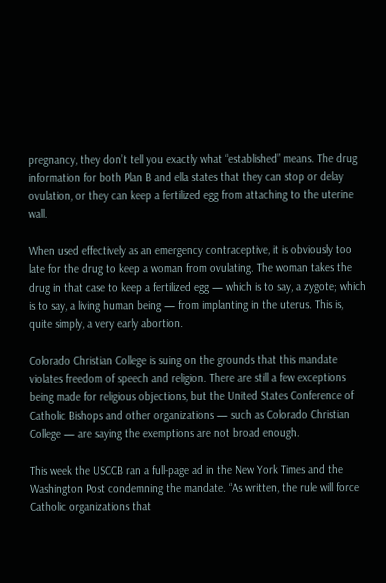pregnancy, they don’t tell you exactly what “established” means. The drug information for both Plan B and ella states that they can stop or delay ovulation, or they can keep a fertilized egg from attaching to the uterine wall.

When used effectively as an emergency contraceptive, it is obviously too late for the drug to keep a woman from ovulating. The woman takes the drug in that case to keep a fertilized egg — which is to say, a zygote; which is to say, a living human being — from implanting in the uterus. This is, quite simply, a very early abortion.

Colorado Christian College is suing on the grounds that this mandate violates freedom of speech and religion. There are still a few exceptions being made for religious objections, but the United States Conference of Catholic Bishops and other organizations — such as Colorado Christian College — are saying the exemptions are not broad enough.

This week the USCCB ran a full-page ad in the New York Times and the Washington Post condemning the mandate. “As written, the rule will force Catholic organizations that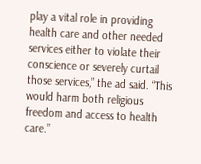play a vital role in providing health care and other needed services either to violate their conscience or severely curtail those services,” the ad said. “This would harm both religious freedom and access to health care.”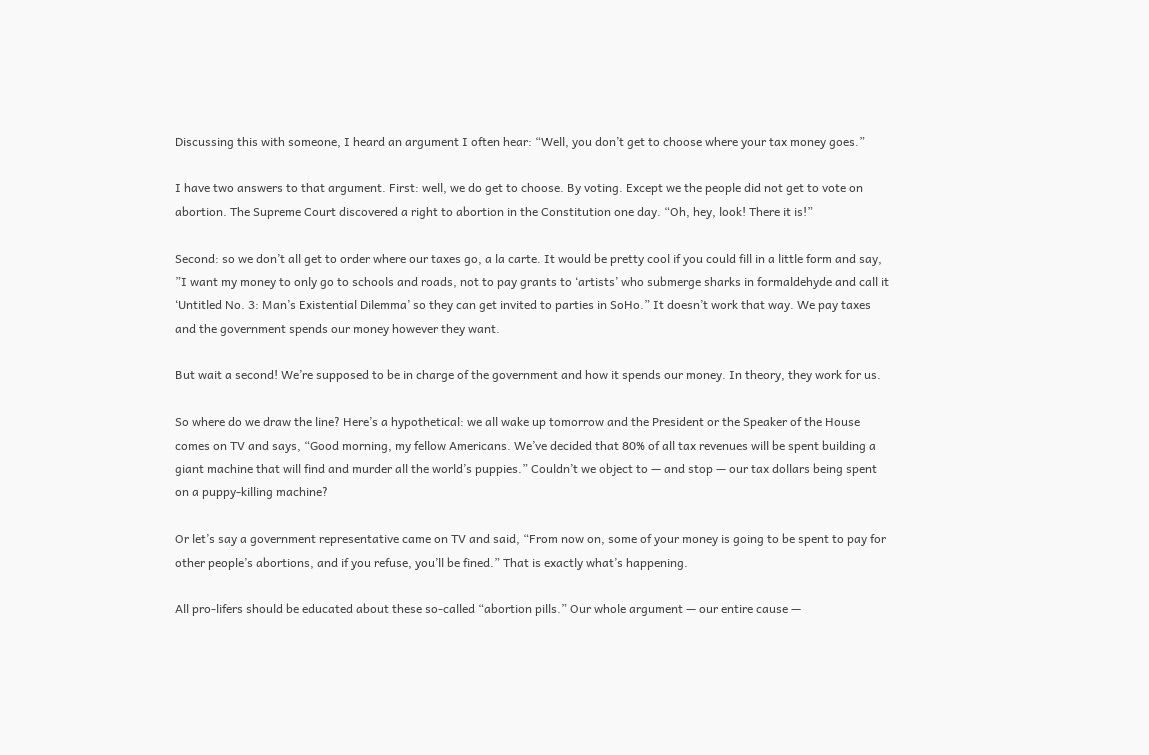Discussing this with someone, I heard an argument I often hear: “Well, you don’t get to choose where your tax money goes.”

I have two answers to that argument. First: well, we do get to choose. By voting. Except we the people did not get to vote on abortion. The Supreme Court discovered a right to abortion in the Constitution one day. “Oh, hey, look! There it is!”

Second: so we don’t all get to order where our taxes go, a la carte. It would be pretty cool if you could fill in a little form and say, ”I want my money to only go to schools and roads, not to pay grants to ‘artists’ who submerge sharks in formaldehyde and call it ‘Untitled No. 3: Man’s Existential Dilemma’ so they can get invited to parties in SoHo.” It doesn’t work that way. We pay taxes and the government spends our money however they want.

But wait a second! We’re supposed to be in charge of the government and how it spends our money. In theory, they work for us.

So where do we draw the line? Here’s a hypothetical: we all wake up tomorrow and the President or the Speaker of the House comes on TV and says, “Good morning, my fellow Americans. We’ve decided that 80% of all tax revenues will be spent building a giant machine that will find and murder all the world’s puppies.” Couldn’t we object to — and stop — our tax dollars being spent on a puppy-killing machine?

Or let’s say a government representative came on TV and said, “From now on, some of your money is going to be spent to pay for other people’s abortions, and if you refuse, you’ll be fined.” That is exactly what’s happening.

All pro-lifers should be educated about these so-called “abortion pills.” Our whole argument — our entire cause —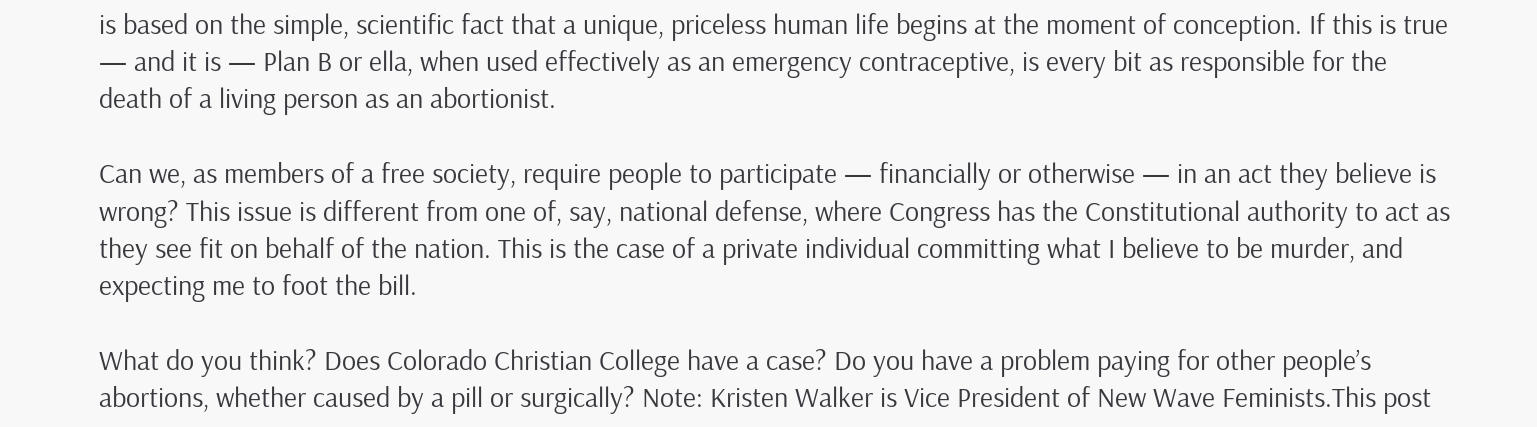is based on the simple, scientific fact that a unique, priceless human life begins at the moment of conception. If this is true — and it is — Plan B or ella, when used effectively as an emergency contraceptive, is every bit as responsible for the death of a living person as an abortionist.

Can we, as members of a free society, require people to participate — financially or otherwise — in an act they believe is wrong? This issue is different from one of, say, national defense, where Congress has the Constitutional authority to act as they see fit on behalf of the nation. This is the case of a private individual committing what I believe to be murder, and expecting me to foot the bill.

What do you think? Does Colorado Christian College have a case? Do you have a problem paying for other people’s abortions, whether caused by a pill or surgically? Note: Kristen Walker is Vice President of New Wave Feminists.This post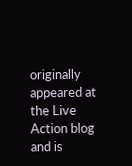originally appeared at the Live Action blog and is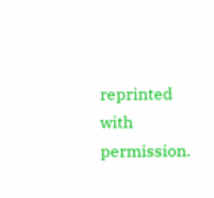reprinted with permission.